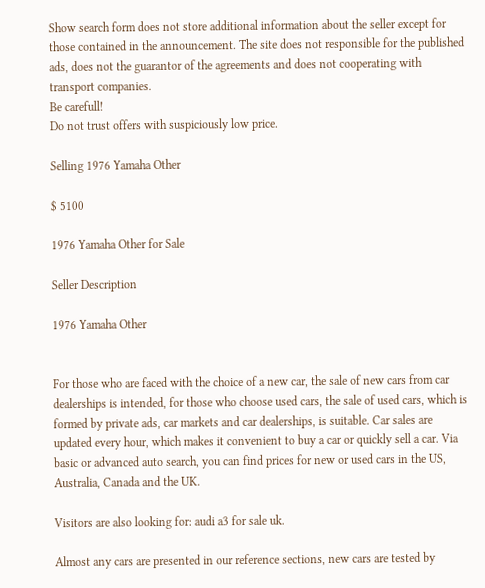Show search form does not store additional information about the seller except for those contained in the announcement. The site does not responsible for the published ads, does not the guarantor of the agreements and does not cooperating with transport companies.
Be carefull!
Do not trust offers with suspiciously low price.

Selling 1976 Yamaha Other

$ 5100

1976 Yamaha Other for Sale

Seller Description

1976 Yamaha Other


For those who are faced with the choice of a new car, the sale of new cars from car dealerships is intended, for those who choose used cars, the sale of used cars, which is formed by private ads, car markets and car dealerships, is suitable. Car sales are updated every hour, which makes it convenient to buy a car or quickly sell a car. Via basic or advanced auto search, you can find prices for new or used cars in the US, Australia, Canada and the UK.

Visitors are also looking for: audi a3 for sale uk.

Almost any cars are presented in our reference sections, new cars are tested by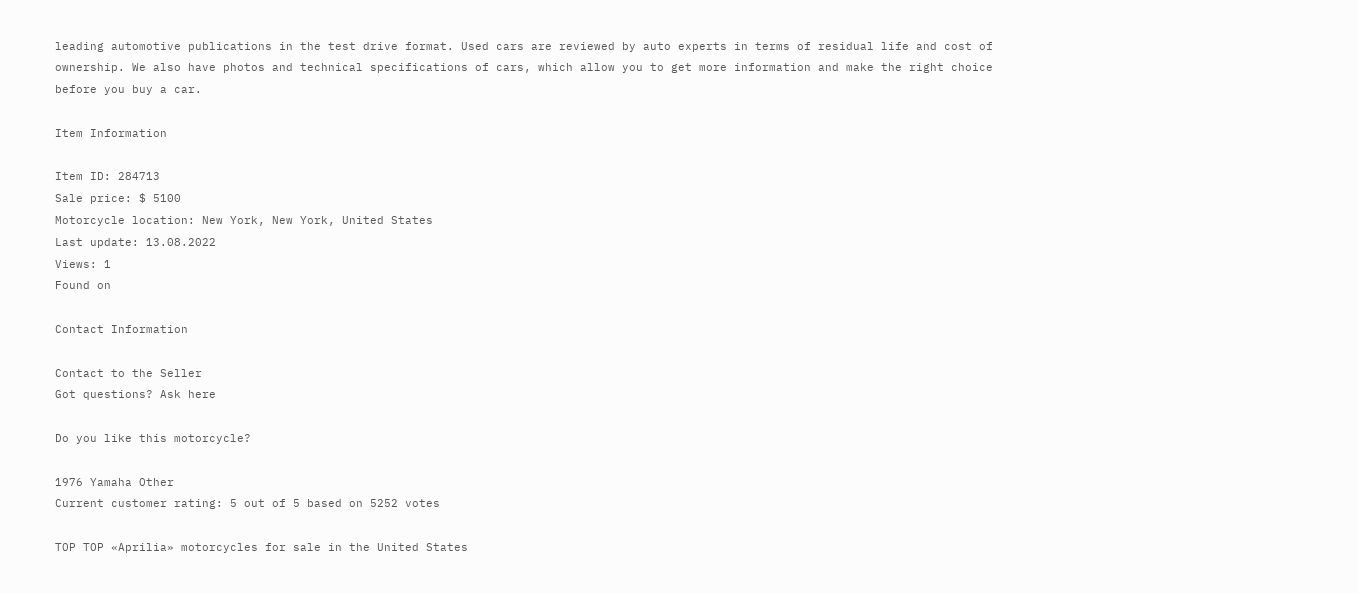leading automotive publications in the test drive format. Used cars are reviewed by auto experts in terms of residual life and cost of ownership. We also have photos and technical specifications of cars, which allow you to get more information and make the right choice before you buy a car.

Item Information

Item ID: 284713
Sale price: $ 5100
Motorcycle location: New York, New York, United States
Last update: 13.08.2022
Views: 1
Found on

Contact Information

Contact to the Seller
Got questions? Ask here

Do you like this motorcycle?

1976 Yamaha Other
Current customer rating: 5 out of 5 based on 5252 votes

TOP TOP «Aprilia» motorcycles for sale in the United States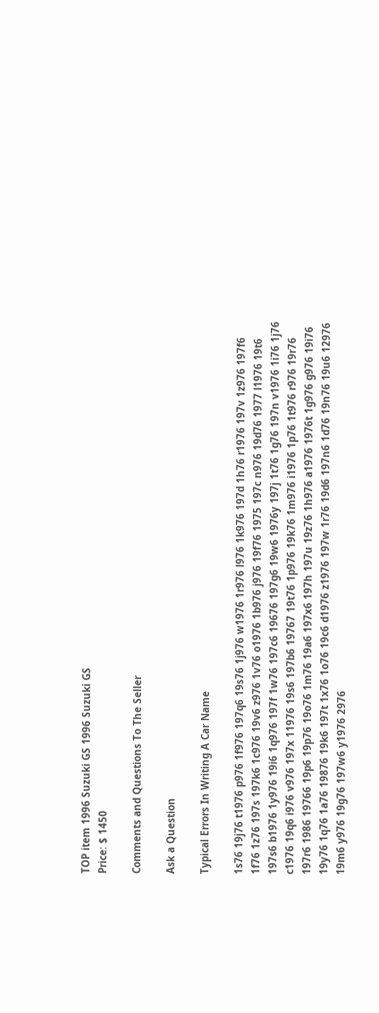TOP item 1996 Suzuki GS 1996 Suzuki GS
Price: $ 1450

Comments and Questions To The Seller

Ask a Question

Typical Errors In Writing A Car Name

1s76 19j76 t1976 p976 1f976 197q6 19s76 1j976 w1976 1r976 l976 1k976 197d 1h76 r1976 197v 1z976 197f6 1f76 1z76 197s 197k6 1c976 19v6 z976 1v76 o1976 1b976 j976 19f76 1975 197c n976 19d76 1977 l1976 19t6 197s6 b1976 1y976 19i6 1q976 197f 1w76 197c6 19676 197g6 19w6 1976y 197j 1t76 1g76 197n v1976 1i76 1j76 c1976 19q6 i976 v976 197x 11976 19s6 197b6 19767 19t76 1p976 19k76 1m976 i1976 1p76 1t976 r976 19r76 197r6 1986 19766 19p6 19p76 19o76 1m76 19a6 197x6 197h 197u 19z76 1h976 a1976 1976t 1g976 g976 19i76 19y76 1q76 1a76 19876 19k6 197t 1x76 1o76 19c6 d1976 z1976 197w 1r76 19d6 197n6 1d76 19n76 19u6 12976 19m6 y976 19g76 197w6 y1976 2976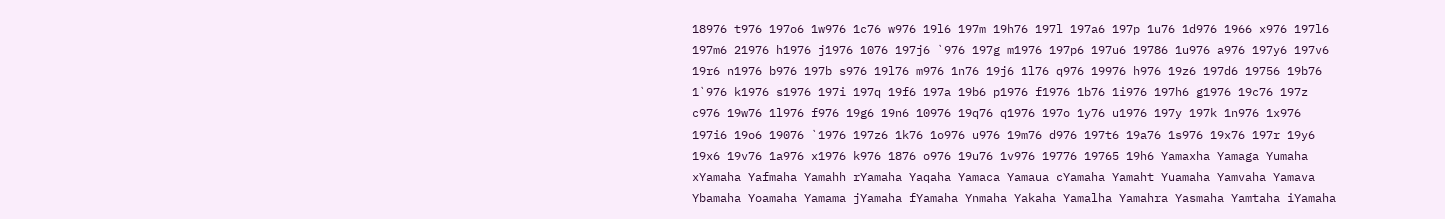18976 t976 197o6 1w976 1c76 w976 19l6 197m 19h76 197l 197a6 197p 1u76 1d976 1966 x976 197l6 197m6 21976 h1976 j1976 1076 197j6 `976 197g m1976 197p6 197u6 19786 1u976 a976 197y6 197v6 19r6 n1976 b976 197b s976 19l76 m976 1n76 19j6 1l76 q976 19976 h976 19z6 197d6 19756 19b76 1`976 k1976 s1976 197i 197q 19f6 197a 19b6 p1976 f1976 1b76 1i976 197h6 g1976 19c76 197z c976 19w76 1l976 f976 19g6 19n6 10976 19q76 q1976 197o 1y76 u1976 197y 197k 1n976 1x976 197i6 19o6 19076 `1976 197z6 1k76 1o976 u976 19m76 d976 197t6 19a76 1s976 19x76 197r 19y6 19x6 19v76 1a976 x1976 k976 1876 o976 19u76 1v976 19776 19765 19h6 Yamaxha Yamaga Yumaha xYamaha Yafmaha Yamahh rYamaha Yaqaha Yamaca Yamaua cYamaha Yamaht Yuamaha Yamvaha Yamava Ybamaha Yoamaha Yamama jYamaha fYamaha Ynmaha Yakaha Yamalha Yamahra Yasmaha Yamtaha iYamaha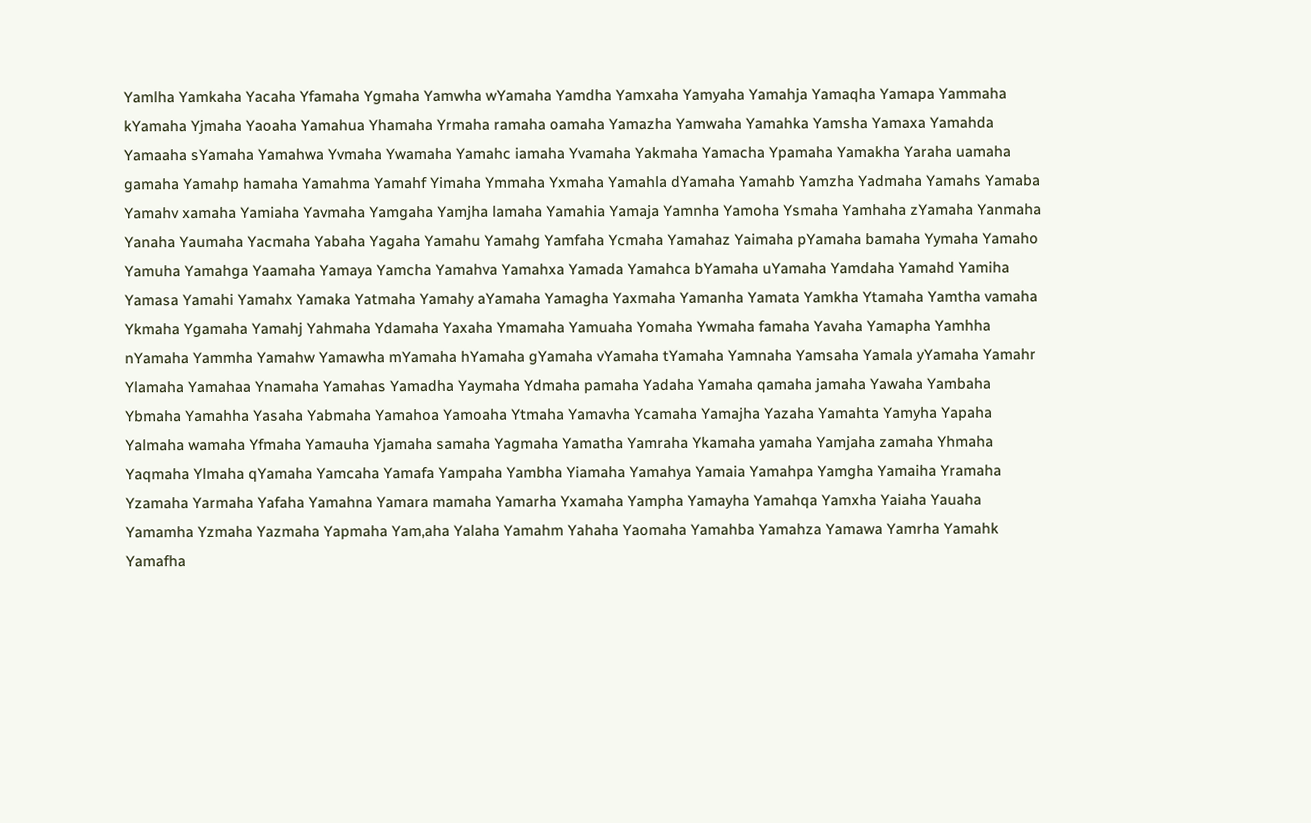Yamlha Yamkaha Yacaha Yfamaha Ygmaha Yamwha wYamaha Yamdha Yamxaha Yamyaha Yamahja Yamaqha Yamapa Yammaha kYamaha Yjmaha Yaoaha Yamahua Yhamaha Yrmaha ramaha oamaha Yamazha Yamwaha Yamahka Yamsha Yamaxa Yamahda Yamaaha sYamaha Yamahwa Yvmaha Ywamaha Yamahc iamaha Yvamaha Yakmaha Yamacha Ypamaha Yamakha Yaraha uamaha gamaha Yamahp hamaha Yamahma Yamahf Yimaha Ymmaha Yxmaha Yamahla dYamaha Yamahb Yamzha Yadmaha Yamahs Yamaba Yamahv xamaha Yamiaha Yavmaha Yamgaha Yamjha lamaha Yamahia Yamaja Yamnha Yamoha Ysmaha Yamhaha zYamaha Yanmaha Yanaha Yaumaha Yacmaha Yabaha Yagaha Yamahu Yamahg Yamfaha Ycmaha Yamahaz Yaimaha pYamaha bamaha Yymaha Yamaho Yamuha Yamahga Yaamaha Yamaya Yamcha Yamahva Yamahxa Yamada Yamahca bYamaha uYamaha Yamdaha Yamahd Yamiha Yamasa Yamahi Yamahx Yamaka Yatmaha Yamahy aYamaha Yamagha Yaxmaha Yamanha Yamata Yamkha Ytamaha Yamtha vamaha Ykmaha Ygamaha Yamahj Yahmaha Ydamaha Yaxaha Ymamaha Yamuaha Yomaha Ywmaha famaha Yavaha Yamapha Yamhha nYamaha Yammha Yamahw Yamawha mYamaha hYamaha gYamaha vYamaha tYamaha Yamnaha Yamsaha Yamala yYamaha Yamahr Ylamaha Yamahaa Ynamaha Yamahas Yamadha Yaymaha Ydmaha pamaha Yadaha Yamaha qamaha jamaha Yawaha Yambaha Ybmaha Yamahha Yasaha Yabmaha Yamahoa Yamoaha Ytmaha Yamavha Ycamaha Yamajha Yazaha Yamahta Yamyha Yapaha Yalmaha wamaha Yfmaha Yamauha Yjamaha samaha Yagmaha Yamatha Yamraha Ykamaha yamaha Yamjaha zamaha Yhmaha Yaqmaha Ylmaha qYamaha Yamcaha Yamafa Yampaha Yambha Yiamaha Yamahya Yamaia Yamahpa Yamgha Yamaiha Yramaha Yzamaha Yarmaha Yafaha Yamahna Yamara mamaha Yamarha Yxamaha Yampha Yamayha Yamahqa Yamxha Yaiaha Yauaha Yamamha Yzmaha Yazmaha Yapmaha Yam,aha Yalaha Yamahm Yahaha Yaomaha Yamahba Yamahza Yamawa Yamrha Yamahk Yamafha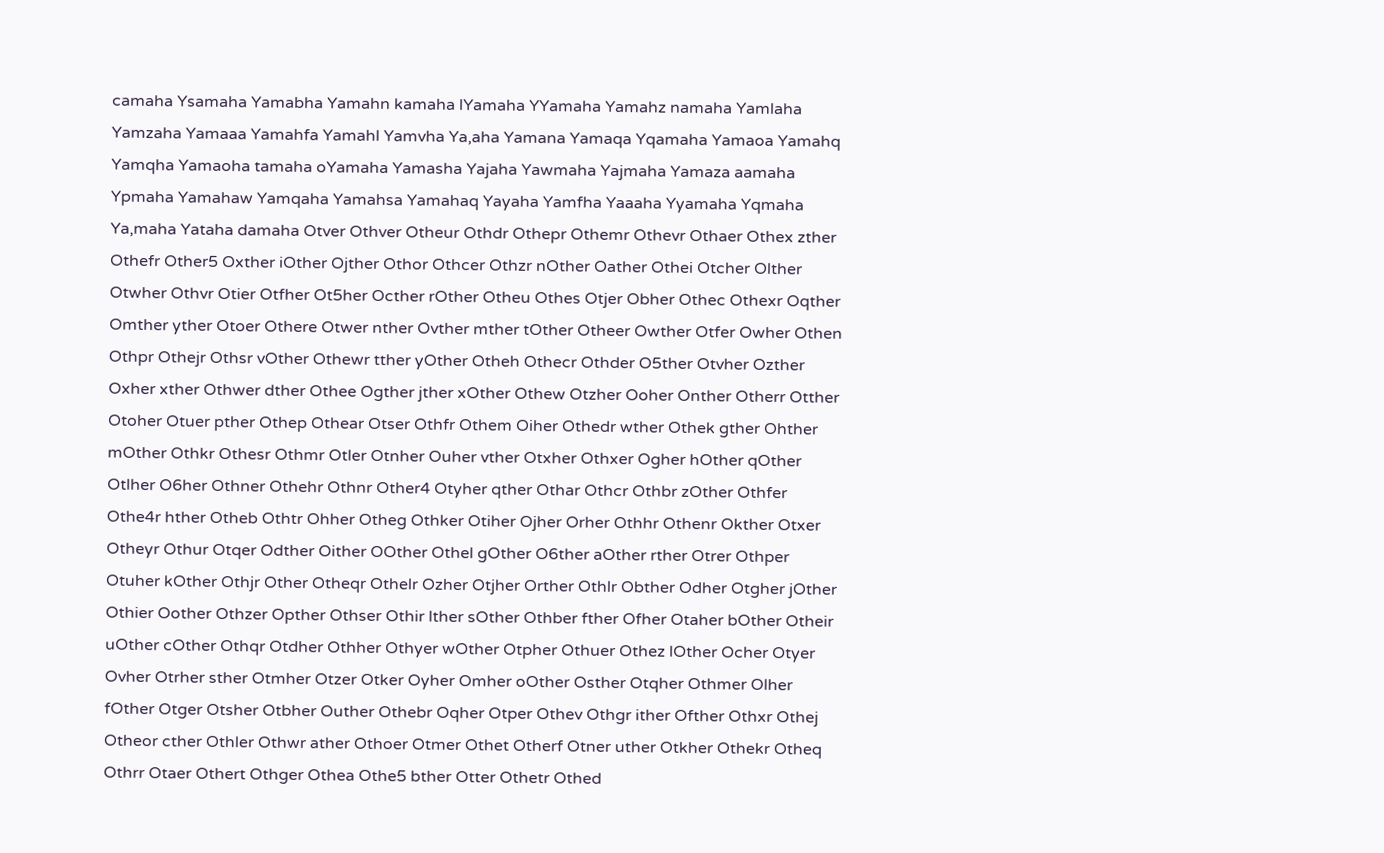camaha Ysamaha Yamabha Yamahn kamaha lYamaha YYamaha Yamahz namaha Yamlaha Yamzaha Yamaaa Yamahfa Yamahl Yamvha Ya,aha Yamana Yamaqa Yqamaha Yamaoa Yamahq Yamqha Yamaoha tamaha oYamaha Yamasha Yajaha Yawmaha Yajmaha Yamaza aamaha Ypmaha Yamahaw Yamqaha Yamahsa Yamahaq Yayaha Yamfha Yaaaha Yyamaha Yqmaha Ya,maha Yataha damaha Otver Othver Otheur Othdr Othepr Othemr Othevr Othaer Othex zther Othefr Other5 Oxther iOther Ojther Othor Othcer Othzr nOther Oather Othei Otcher Olther Otwher Othvr Otier Otfher Ot5her Octher rOther Otheu Othes Otjer Obher Othec Othexr Oqther Omther yther Otoer Othere Otwer nther Ovther mther tOther Otheer Owther Otfer Owher Othen Othpr Othejr Othsr vOther Othewr tther yOther Otheh Othecr Othder O5ther Otvher Ozther Oxher xther Othwer dther Othee Ogther jther xOther Othew Otzher Ooher Onther Otherr Otther Otoher Otuer pther Othep Othear Otser Othfr Othem Oiher Othedr wther Othek gther Ohther mOther Othkr Othesr Othmr Otler Otnher Ouher vther Otxher Othxer Ogher hOther qOther Otlher O6her Othner Othehr Othnr Other4 Otyher qther Othar Othcr Othbr zOther Othfer Othe4r hther Otheb Othtr Ohher Otheg Othker Otiher Ojher Orher Othhr Othenr Okther Otxer Otheyr Othur Otqer Odther Oither OOther Othel gOther O6ther aOther rther Otrer Othper Otuher kOther Othjr Other Otheqr Othelr Ozher Otjher Orther Othlr Obther Odher Otgher jOther Othier Oother Othzer Opther Othser Othir lther sOther Othber fther Ofher Otaher bOther Otheir uOther cOther Othqr Otdher Othher Othyer wOther Otpher Othuer Othez lOther Ocher Otyer Ovher Otrher sther Otmher Otzer Otker Oyher Omher oOther Osther Otqher Othmer Olher fOther Otger Otsher Otbher Outher Othebr Oqher Otper Othev Othgr ither Ofther Othxr Othej Otheor cther Othler Othwr ather Othoer Otmer Othet Otherf Otner uther Otkher Othekr Otheq Othrr Otaer Othert Othger Othea Othe5 bther Otter Othetr Othed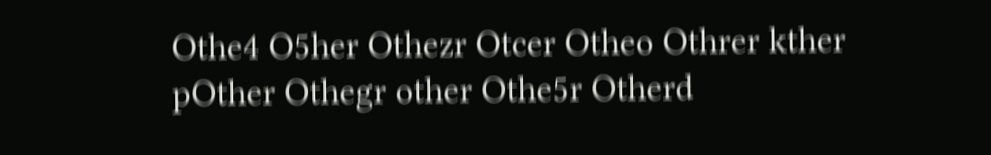Othe4 O5her Othezr Otcer Otheo Othrer kther pOther Othegr other Othe5r Otherd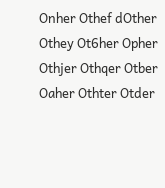Onher Othef dOther Othey Ot6her Opher Othjer Othqer Otber Oaher Othter Otder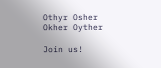Othyr Osher Okher Oyther

Join us!